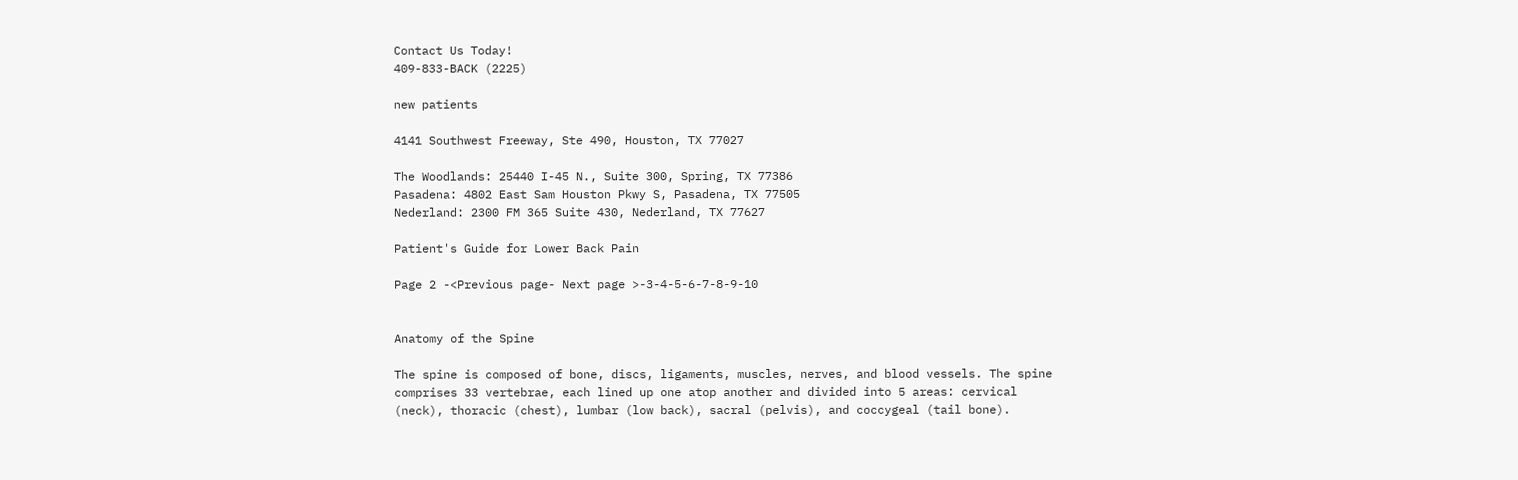Contact Us Today!
409-833-BACK (2225)

new patients

4141 Southwest Freeway, Ste 490, Houston, TX 77027

The Woodlands: 25440 I-45 N., Suite 300, Spring, TX 77386
Pasadena: 4802 East Sam Houston Pkwy S, Pasadena, TX 77505
Nederland: 2300 FM 365 Suite 430, Nederland, TX 77627

Patient's Guide for Lower Back Pain

Page 2 -<Previous page- Next page >-3-4-5-6-7-8-9-10


Anatomy of the Spine

The spine is composed of bone, discs, ligaments, muscles, nerves, and blood vessels. The spine comprises 33 vertebrae, each lined up one atop another and divided into 5 areas: cervical (neck), thoracic (chest), lumbar (low back), sacral (pelvis), and coccygeal (tail bone).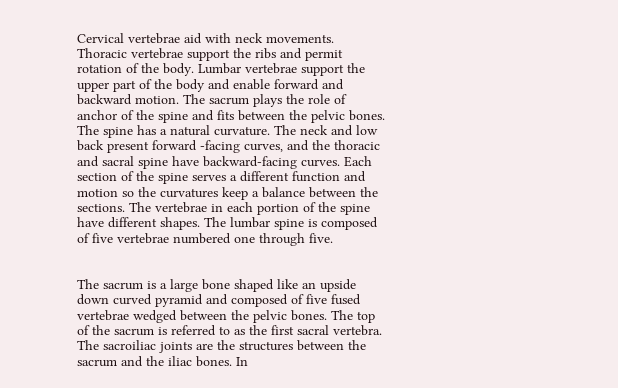Cervical vertebrae aid with neck movements. Thoracic vertebrae support the ribs and permit rotation of the body. Lumbar vertebrae support the upper part of the body and enable forward and backward motion. The sacrum plays the role of anchor of the spine and fits between the pelvic bones.
The spine has a natural curvature. The neck and low back present forward -facing curves, and the thoracic and sacral spine have backward-facing curves. Each section of the spine serves a different function and motion so the curvatures keep a balance between the sections. The vertebrae in each portion of the spine have different shapes. The lumbar spine is composed of five vertebrae numbered one through five.


The sacrum is a large bone shaped like an upside down curved pyramid and composed of five fused vertebrae wedged between the pelvic bones. The top of the sacrum is referred to as the first sacral vertebra. The sacroiliac joints are the structures between the sacrum and the iliac bones. In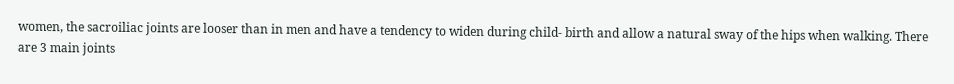women, the sacroiliac joints are looser than in men and have a tendency to widen during child- birth and allow a natural sway of the hips when walking. There are 3 main joints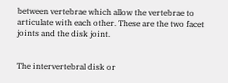between vertebrae which allow the vertebrae to articulate with each other. These are the two facet joints and the disk joint.


The intervertebral disk or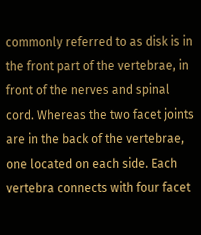commonly referred to as disk is in the front part of the vertebrae, in front of the nerves and spinal cord. Whereas the two facet joints are in the back of the vertebrae, one located on each side. Each vertebra connects with four facet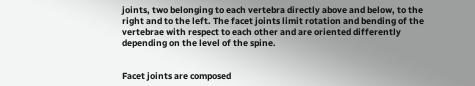joints, two belonging to each vertebra directly above and below, to the right and to the left. The facet joints limit rotation and bending of the vertebrae with respect to each other and are oriented differently depending on the level of the spine.


Facet joints are composed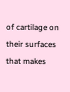of cartilage on their surfaces that makes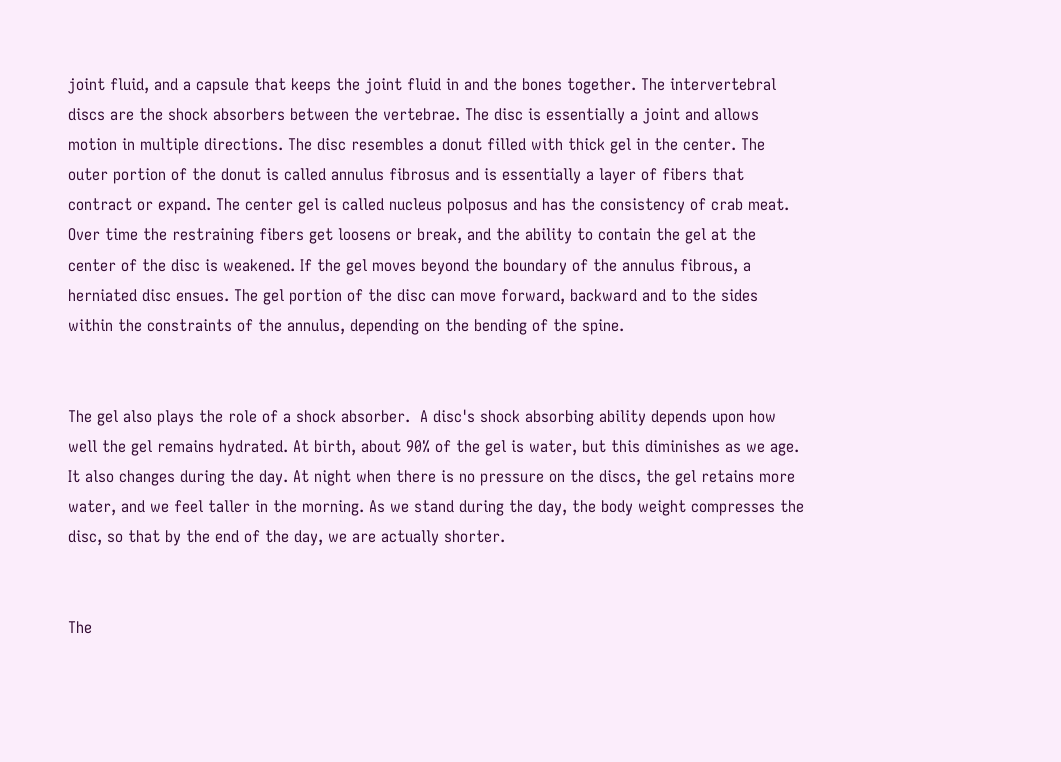joint fluid, and a capsule that keeps the joint fluid in and the bones together. The intervertebral discs are the shock absorbers between the vertebrae. The disc is essentially a joint and allows motion in multiple directions. The disc resembles a donut filled with thick gel in the center. The outer portion of the donut is called annulus fibrosus and is essentially a layer of fibers that contract or expand. The center gel is called nucleus polposus and has the consistency of crab meat. Over time the restraining fibers get loosens or break, and the ability to contain the gel at the center of the disc is weakened. If the gel moves beyond the boundary of the annulus fibrous, a herniated disc ensues. The gel portion of the disc can move forward, backward and to the sides within the constraints of the annulus, depending on the bending of the spine.


The gel also plays the role of a shock absorber.  A disc's shock absorbing ability depends upon how well the gel remains hydrated. At birth, about 90% of the gel is water, but this diminishes as we age. It also changes during the day. At night when there is no pressure on the discs, the gel retains more water, and we feel taller in the morning. As we stand during the day, the body weight compresses the disc, so that by the end of the day, we are actually shorter.


The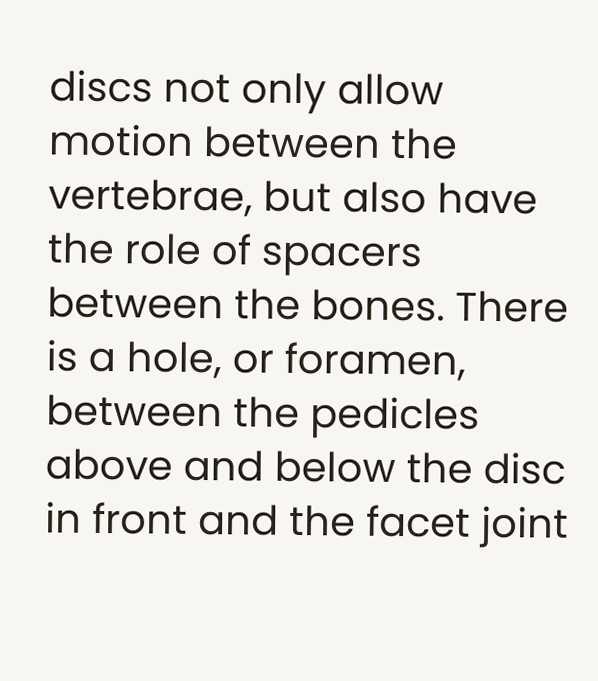discs not only allow motion between the vertebrae, but also have the role of spacers between the bones. There is a hole, or foramen, between the pedicles above and below the disc in front and the facet joint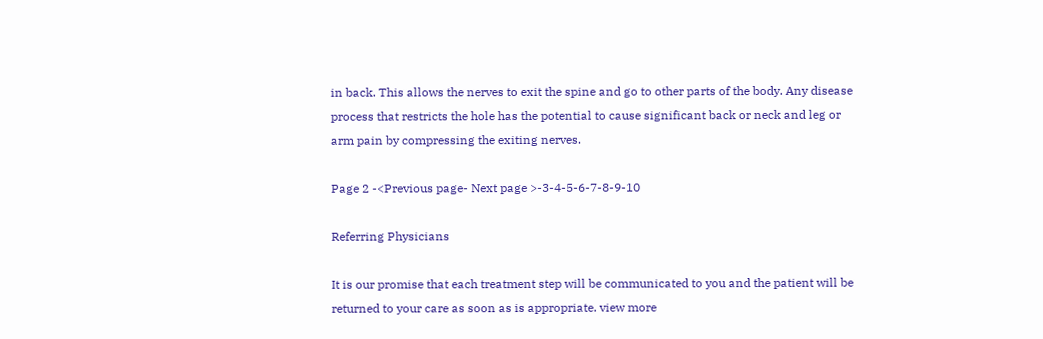in back. This allows the nerves to exit the spine and go to other parts of the body. Any disease process that restricts the hole has the potential to cause significant back or neck and leg or arm pain by compressing the exiting nerves.

Page 2 -<Previous page- Next page >-3-4-5-6-7-8-9-10

Referring Physicians

It is our promise that each treatment step will be communicated to you and the patient will be returned to your care as soon as is appropriate. view more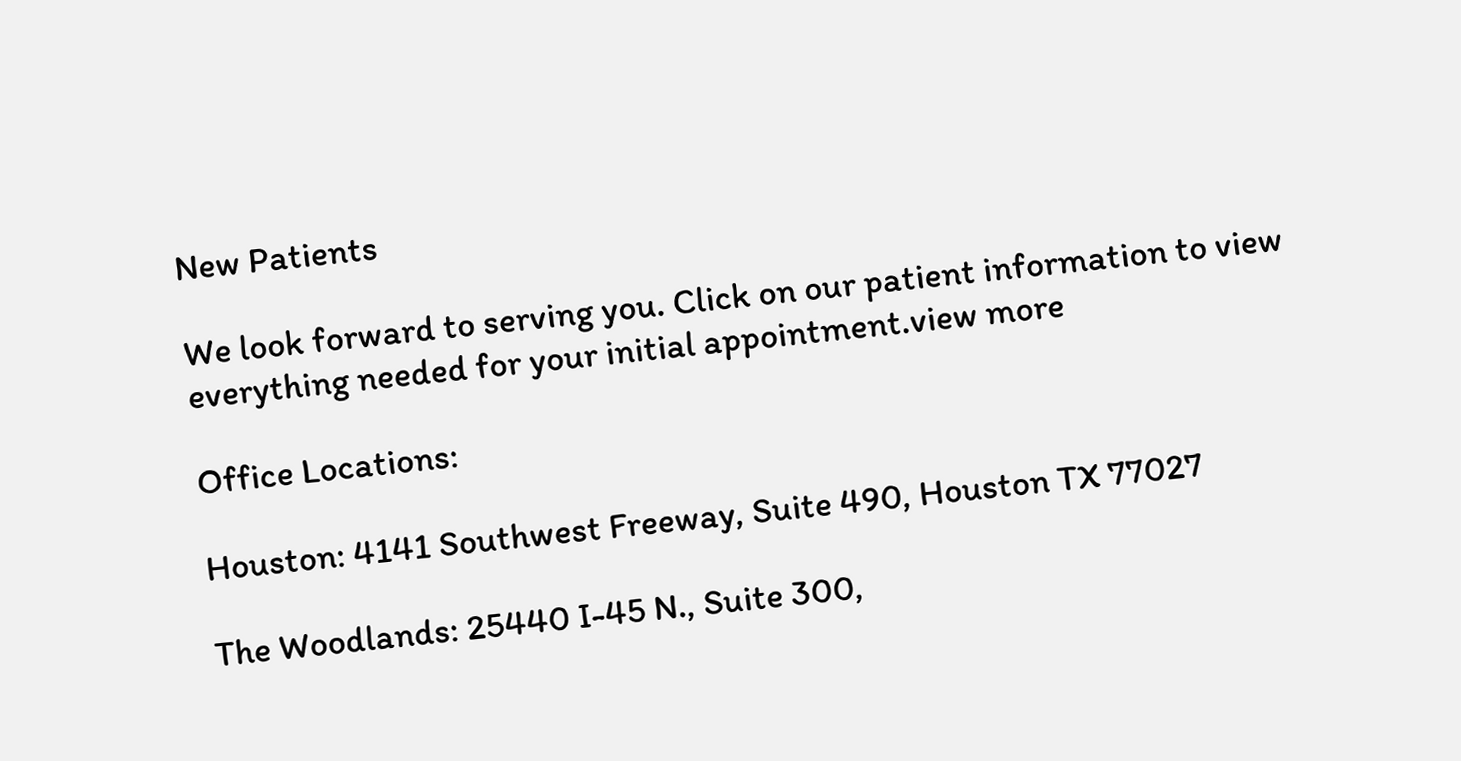New Patients

We look forward to serving you. Click on our patient information to view everything needed for your initial appointment.view more

Office Locations:

Houston: 4141 Southwest Freeway, Suite 490, Houston TX 77027

The Woodlands: 25440 I-45 N., Suite 300,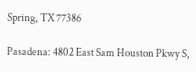Spring, TX 77386

Pasadena: 4802 East Sam Houston Pkwy S,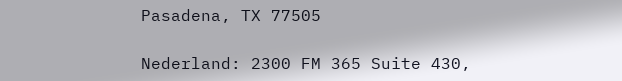Pasadena, TX 77505

Nederland: 2300 FM 365 Suite 430,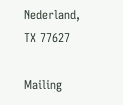Nederland, TX 77627

Mailing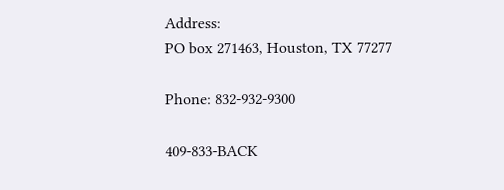Address:
PO box 271463, Houston, TX 77277

Phone: 832-932-9300

409-833-BACK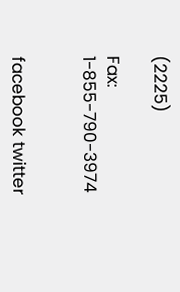(2225)

Fax: 1-855-790-3974


facebook twitter